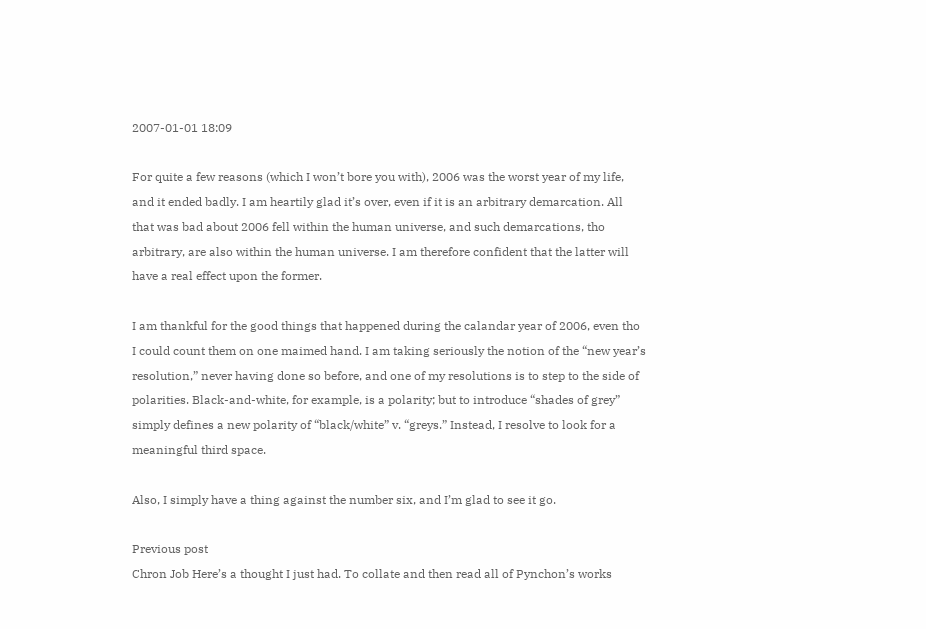2007-01-01 18:09

For quite a few reasons (which I won’t bore you with), 2006 was the worst year of my life, and it ended badly. I am heartily glad it’s over, even if it is an arbitrary demarcation. All that was bad about 2006 fell within the human universe, and such demarcations, tho arbitrary, are also within the human universe. I am therefore confident that the latter will have a real effect upon the former.

I am thankful for the good things that happened during the calandar year of 2006, even tho I could count them on one maimed hand. I am taking seriously the notion of the “new year’s resolution,” never having done so before, and one of my resolutions is to step to the side of polarities. Black-and-white, for example, is a polarity; but to introduce “shades of grey” simply defines a new polarity of “black/white” v. “greys.” Instead, I resolve to look for a meaningful third space.

Also, I simply have a thing against the number six, and I’m glad to see it go.

Previous post
Chron Job Here’s a thought I just had. To collate and then read all of Pynchon’s works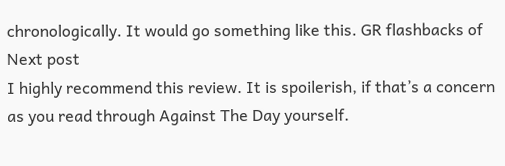chronologically. It would go something like this. GR flashbacks of
Next post
I highly recommend this review. It is spoilerish, if that’s a concern as you read through Against The Day yourself.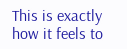This is exactly how it feels to